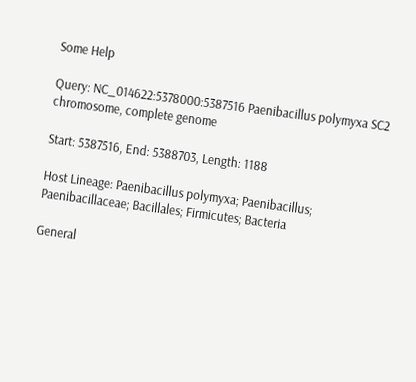Some Help

Query: NC_014622:5378000:5387516 Paenibacillus polymyxa SC2 chromosome, complete genome

Start: 5387516, End: 5388703, Length: 1188

Host Lineage: Paenibacillus polymyxa; Paenibacillus; Paenibacillaceae; Bacillales; Firmicutes; Bacteria

General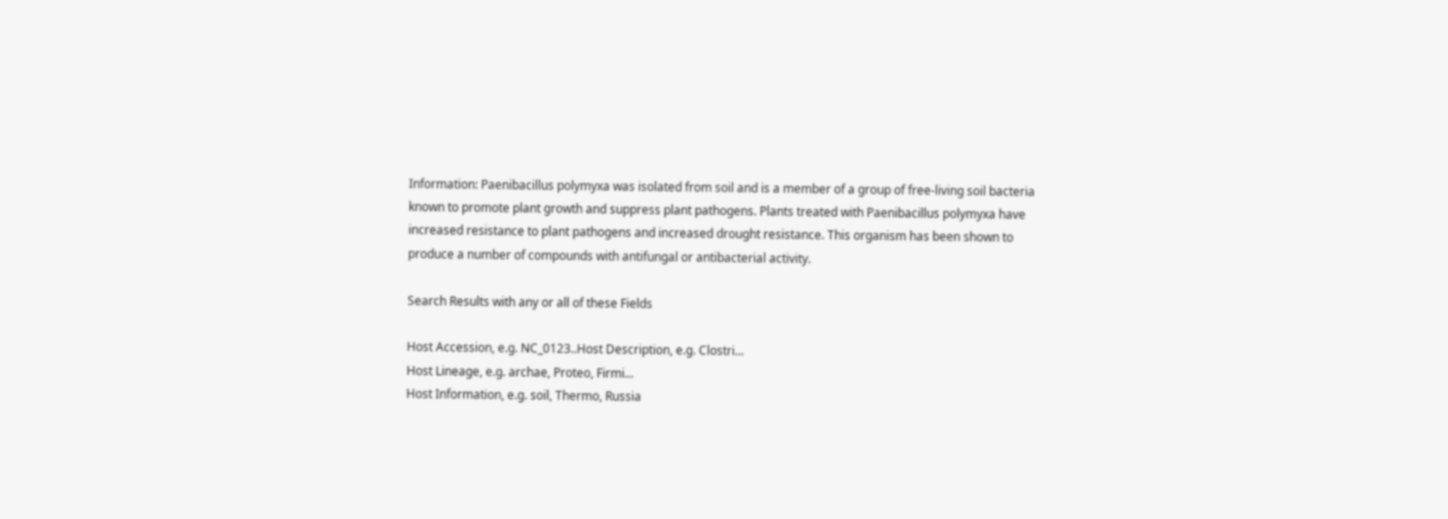Information: Paenibacillus polymyxa was isolated from soil and is a member of a group of free-living soil bacteria known to promote plant growth and suppress plant pathogens. Plants treated with Paenibacillus polymyxa have increased resistance to plant pathogens and increased drought resistance. This organism has been shown to produce a number of compounds with antifungal or antibacterial activity.

Search Results with any or all of these Fields

Host Accession, e.g. NC_0123..Host Description, e.g. Clostri...
Host Lineage, e.g. archae, Proteo, Firmi...
Host Information, e.g. soil, Thermo, Russia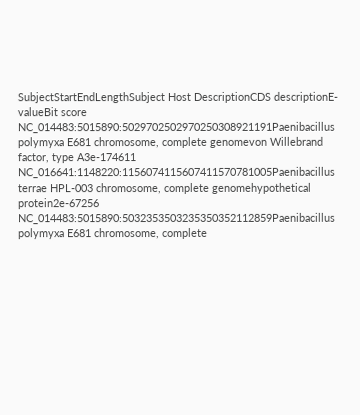SubjectStartEndLengthSubject Host DescriptionCDS descriptionE-valueBit score
NC_014483:5015890:5029702502970250308921191Paenibacillus polymyxa E681 chromosome, complete genomevon Willebrand factor, type A3e-174611
NC_016641:1148220:1156074115607411570781005Paenibacillus terrae HPL-003 chromosome, complete genomehypothetical protein2e-67256
NC_014483:5015890:5032353503235350352112859Paenibacillus polymyxa E681 chromosome, complete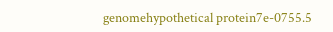genomehypothetical protein7e-0755.5